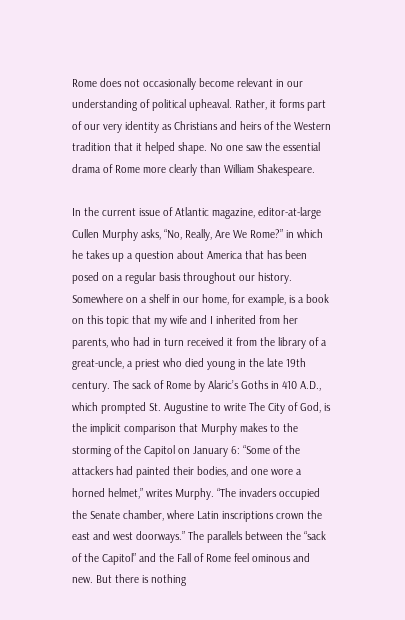Rome does not occasionally become relevant in our understanding of political upheaval. Rather, it forms part of our very identity as Christians and heirs of the Western tradition that it helped shape. No one saw the essential drama of Rome more clearly than William Shakespeare.

In the current issue of Atlantic magazine, editor-at-large Cullen Murphy asks, “No, Really, Are We Rome?” in which he takes up a question about America that has been posed on a regular basis throughout our history. Somewhere on a shelf in our home, for example, is a book on this topic that my wife and I inherited from her parents, who had in turn received it from the library of a great-uncle, a priest who died young in the late 19th century. The sack of Rome by Alaric’s Goths in 410 A.D., which prompted St. Augustine to write The City of God, is the implicit comparison that Murphy makes to the storming of the Capitol on January 6: “Some of the attackers had painted their bodies, and one wore a horned helmet,” writes Murphy. “The invaders occupied the Senate chamber, where Latin inscriptions crown the east and west doorways.” The parallels between the “sack of the Capitol” and the Fall of Rome feel ominous and new. But there is nothing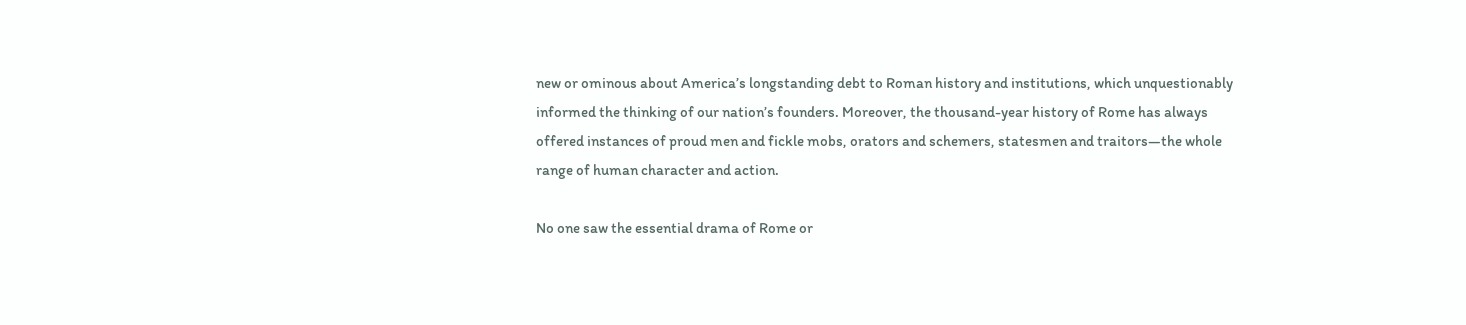new or ominous about America’s longstanding debt to Roman history and institutions, which unquestionably informed the thinking of our nation’s founders. Moreover, the thousand-year history of Rome has always offered instances of proud men and fickle mobs, orators and schemers, statesmen and traitors—the whole range of human character and action.

No one saw the essential drama of Rome or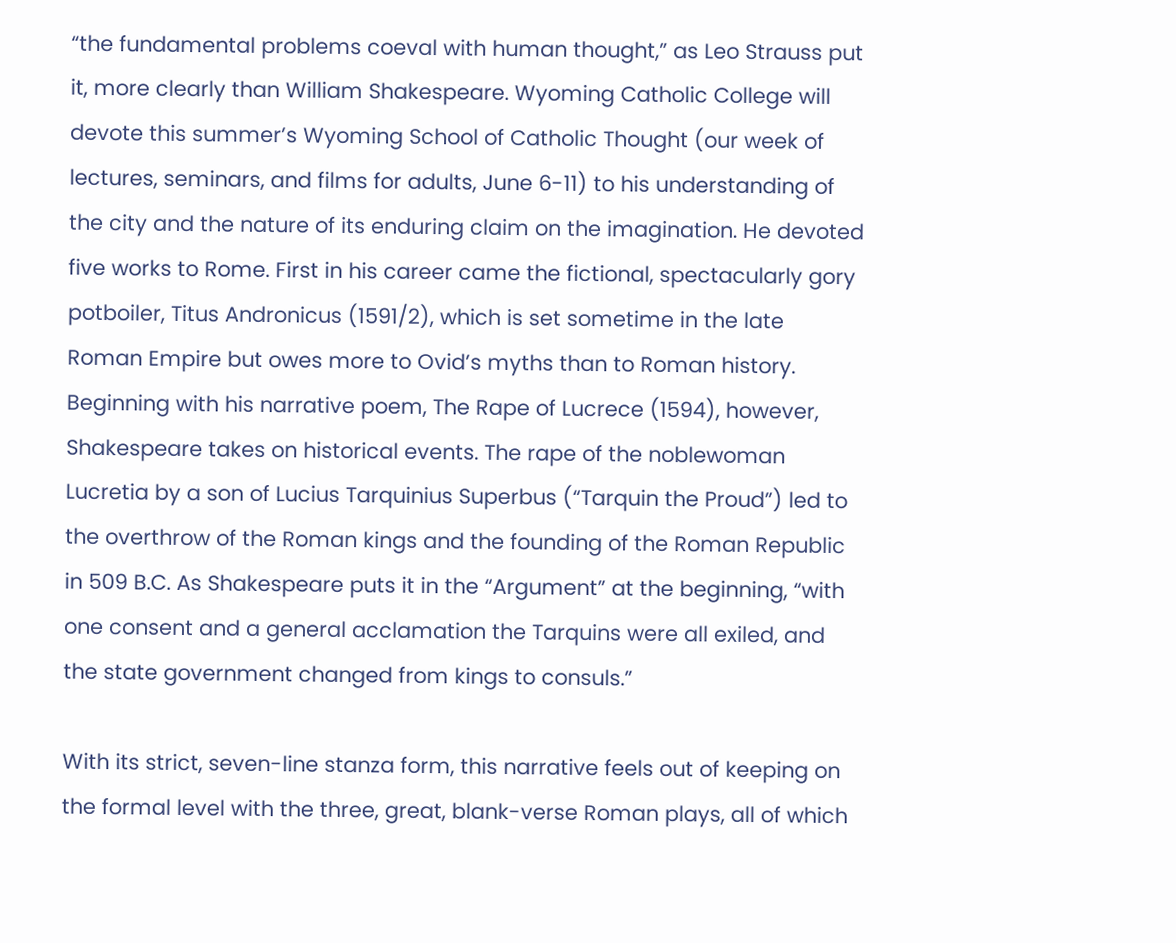“the fundamental problems coeval with human thought,” as Leo Strauss put it, more clearly than William Shakespeare. Wyoming Catholic College will devote this summer’s Wyoming School of Catholic Thought (our week of lectures, seminars, and films for adults, June 6-11) to his understanding of the city and the nature of its enduring claim on the imagination. He devoted five works to Rome. First in his career came the fictional, spectacularly gory potboiler, Titus Andronicus (1591/2), which is set sometime in the late Roman Empire but owes more to Ovid’s myths than to Roman history. Beginning with his narrative poem, The Rape of Lucrece (1594), however, Shakespeare takes on historical events. The rape of the noblewoman Lucretia by a son of Lucius Tarquinius Superbus (“Tarquin the Proud”) led to the overthrow of the Roman kings and the founding of the Roman Republic in 509 B.C. As Shakespeare puts it in the “Argument” at the beginning, “with one consent and a general acclamation the Tarquins were all exiled, and the state government changed from kings to consuls.”

With its strict, seven-line stanza form, this narrative feels out of keeping on the formal level with the three, great, blank-verse Roman plays, all of which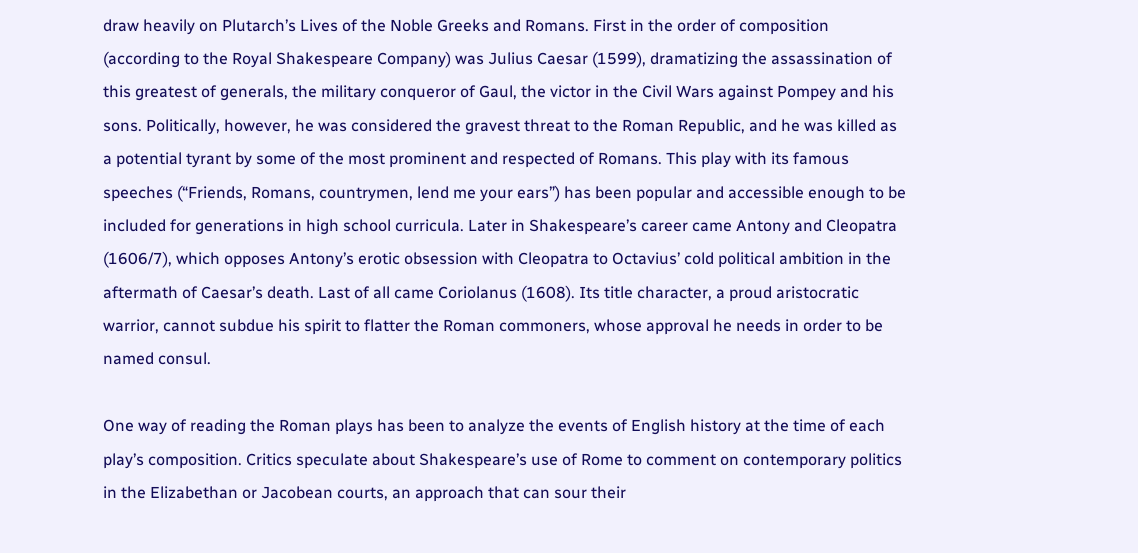draw heavily on Plutarch’s Lives of the Noble Greeks and Romans. First in the order of composition (according to the Royal Shakespeare Company) was Julius Caesar (1599), dramatizing the assassination of this greatest of generals, the military conqueror of Gaul, the victor in the Civil Wars against Pompey and his sons. Politically, however, he was considered the gravest threat to the Roman Republic, and he was killed as a potential tyrant by some of the most prominent and respected of Romans. This play with its famous speeches (“Friends, Romans, countrymen, lend me your ears”) has been popular and accessible enough to be included for generations in high school curricula. Later in Shakespeare’s career came Antony and Cleopatra (1606/7), which opposes Antony’s erotic obsession with Cleopatra to Octavius’ cold political ambition in the aftermath of Caesar’s death. Last of all came Coriolanus (1608). Its title character, a proud aristocratic warrior, cannot subdue his spirit to flatter the Roman commoners, whose approval he needs in order to be named consul.

One way of reading the Roman plays has been to analyze the events of English history at the time of each play’s composition. Critics speculate about Shakespeare’s use of Rome to comment on contemporary politics in the Elizabethan or Jacobean courts, an approach that can sour their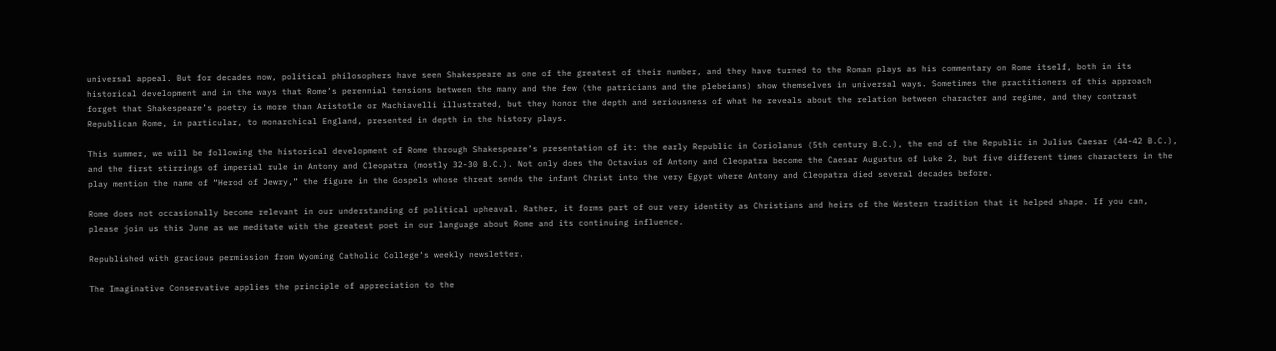universal appeal. But for decades now, political philosophers have seen Shakespeare as one of the greatest of their number, and they have turned to the Roman plays as his commentary on Rome itself, both in its historical development and in the ways that Rome’s perennial tensions between the many and the few (the patricians and the plebeians) show themselves in universal ways. Sometimes the practitioners of this approach forget that Shakespeare’s poetry is more than Aristotle or Machiavelli illustrated, but they honor the depth and seriousness of what he reveals about the relation between character and regime, and they contrast Republican Rome, in particular, to monarchical England, presented in depth in the history plays.

This summer, we will be following the historical development of Rome through Shakespeare’s presentation of it: the early Republic in Coriolanus (5th century B.C.), the end of the Republic in Julius Caesar (44-42 B.C.), and the first stirrings of imperial rule in Antony and Cleopatra (mostly 32-30 B.C.). Not only does the Octavius of Antony and Cleopatra become the Caesar Augustus of Luke 2, but five different times characters in the play mention the name of “Herod of Jewry,” the figure in the Gospels whose threat sends the infant Christ into the very Egypt where Antony and Cleopatra died several decades before.

Rome does not occasionally become relevant in our understanding of political upheaval. Rather, it forms part of our very identity as Christians and heirs of the Western tradition that it helped shape. If you can, please join us this June as we meditate with the greatest poet in our language about Rome and its continuing influence.

Republished with gracious permission from Wyoming Catholic College‘s weekly newsletter.

The Imaginative Conservative applies the principle of appreciation to the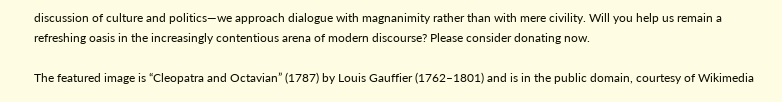discussion of culture and politics—we approach dialogue with magnanimity rather than with mere civility. Will you help us remain a refreshing oasis in the increasingly contentious arena of modern discourse? Please consider donating now.

The featured image is “Cleopatra and Octavian” (1787) by Louis Gauffier (1762–1801) and is in the public domain, courtesy of Wikimedia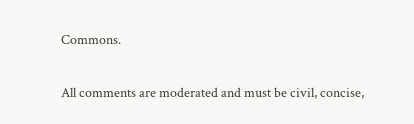Commons.

All comments are moderated and must be civil, concise,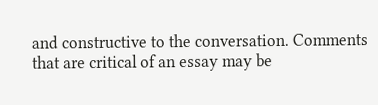and constructive to the conversation. Comments that are critical of an essay may be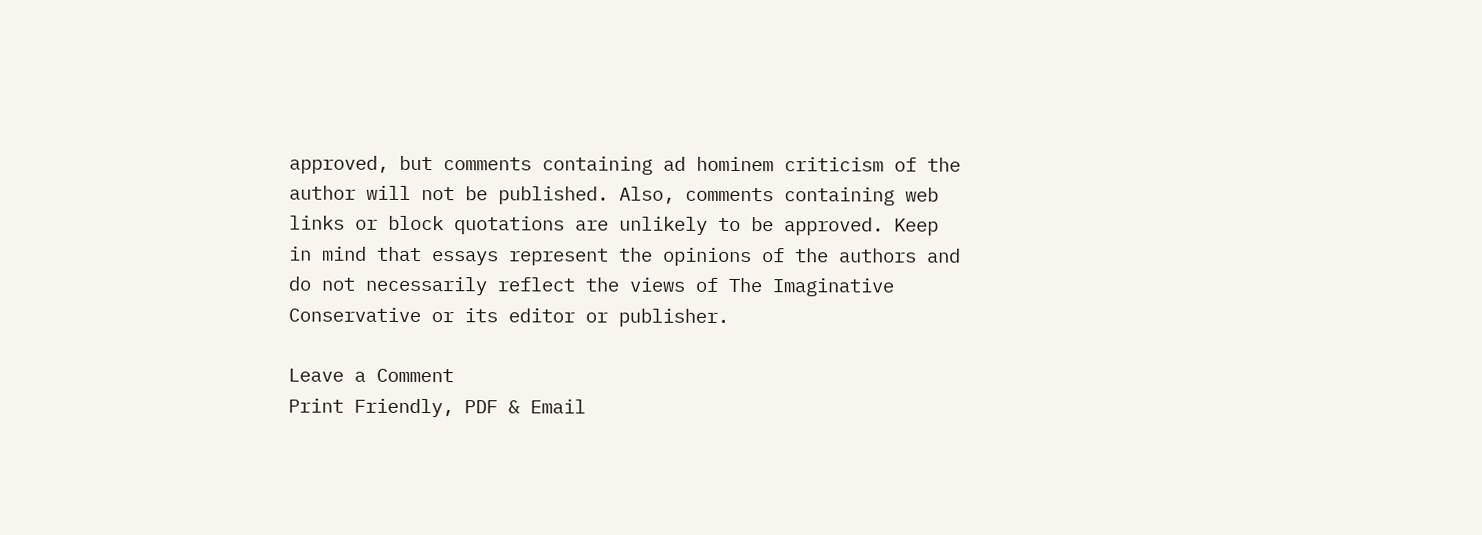approved, but comments containing ad hominem criticism of the author will not be published. Also, comments containing web links or block quotations are unlikely to be approved. Keep in mind that essays represent the opinions of the authors and do not necessarily reflect the views of The Imaginative Conservative or its editor or publisher.

Leave a Comment
Print Friendly, PDF & Email